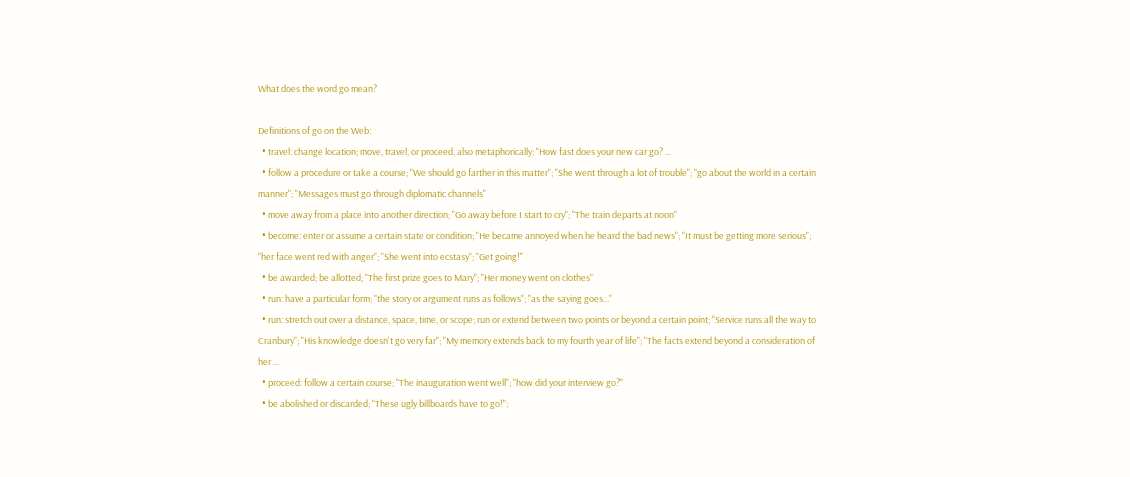What does the word go mean?

Definitions of go on the Web:
  • travel: change location; move, travel, or proceed, also metaphorically; "How fast does your new car go? ...
  • follow a procedure or take a course; "We should go farther in this matter"; "She went through a lot of trouble"; "go about the world in a certain manner"; "Messages must go through diplomatic channels"
  • move away from a place into another direction; "Go away before I start to cry"; "The train departs at noon"
  • become: enter or assume a certain state or condition; "He became annoyed when he heard the bad news"; "It must be getting more serious"; "her face went red with anger"; "She went into ecstasy"; "Get going!"
  • be awarded; be allotted; "The first prize goes to Mary"; "Her money went on clothes"
  • run: have a particular form; "the story or argument runs as follows"; "as the saying goes..."
  • run: stretch out over a distance, space, time, or scope; run or extend between two points or beyond a certain point; "Service runs all the way to Cranbury"; "His knowledge doesn't go very far"; "My memory extends back to my fourth year of life"; "The facts extend beyond a consideration of her ...
  • proceed: follow a certain course; "The inauguration went well"; "how did your interview go?"
  • be abolished or discarded; "These ugly billboards have to go!";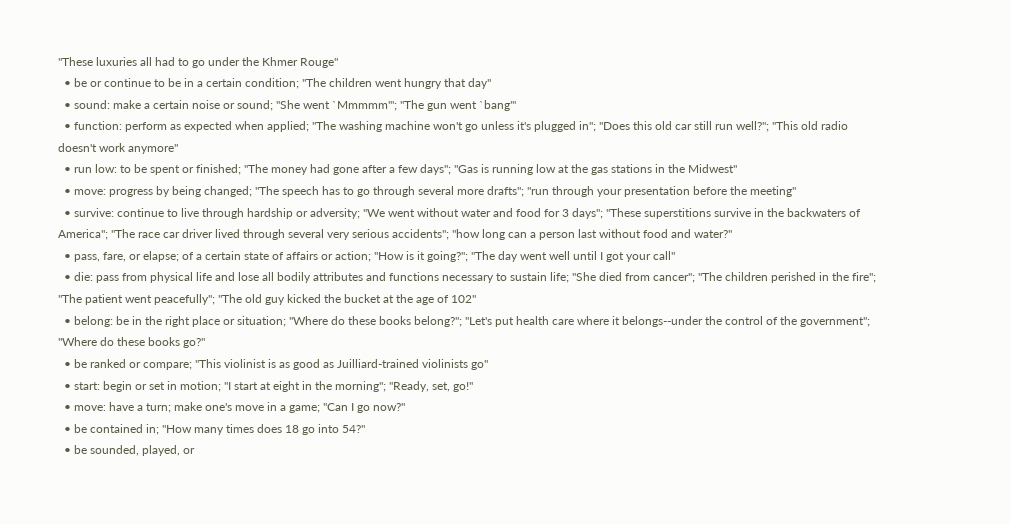"These luxuries all had to go under the Khmer Rouge"
  • be or continue to be in a certain condition; "The children went hungry that day"
  • sound: make a certain noise or sound; "She went `Mmmmm'"; "The gun went `bang'"
  • function: perform as expected when applied; "The washing machine won't go unless it's plugged in"; "Does this old car still run well?"; "This old radio doesn't work anymore"
  • run low: to be spent or finished; "The money had gone after a few days"; "Gas is running low at the gas stations in the Midwest"
  • move: progress by being changed; "The speech has to go through several more drafts"; "run through your presentation before the meeting"
  • survive: continue to live through hardship or adversity; "We went without water and food for 3 days"; "These superstitions survive in the backwaters of America"; "The race car driver lived through several very serious accidents"; "how long can a person last without food and water?"
  • pass, fare, or elapse; of a certain state of affairs or action; "How is it going?"; "The day went well until I got your call"
  • die: pass from physical life and lose all bodily attributes and functions necessary to sustain life; "She died from cancer"; "The children perished in the fire"; "The patient went peacefully"; "The old guy kicked the bucket at the age of 102"
  • belong: be in the right place or situation; "Where do these books belong?"; "Let's put health care where it belongs--under the control of the government"; "Where do these books go?"
  • be ranked or compare; "This violinist is as good as Juilliard-trained violinists go"
  • start: begin or set in motion; "I start at eight in the morning"; "Ready, set, go!"
  • move: have a turn; make one's move in a game; "Can I go now?"
  • be contained in; "How many times does 18 go into 54?"
  • be sounded, played, or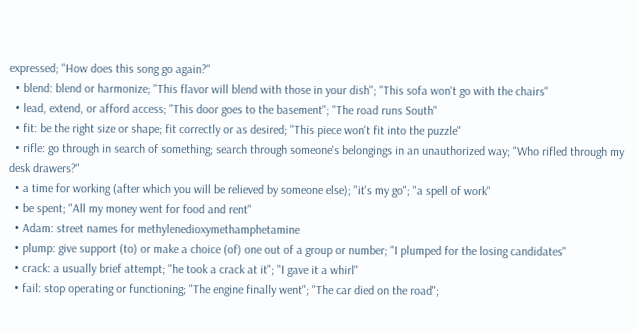expressed; "How does this song go again?"
  • blend: blend or harmonize; "This flavor will blend with those in your dish"; "This sofa won't go with the chairs"
  • lead, extend, or afford access; "This door goes to the basement"; "The road runs South"
  • fit: be the right size or shape; fit correctly or as desired; "This piece won't fit into the puzzle"
  • rifle: go through in search of something; search through someone's belongings in an unauthorized way; "Who rifled through my desk drawers?"
  • a time for working (after which you will be relieved by someone else); "it's my go"; "a spell of work"
  • be spent; "All my money went for food and rent"
  • Adam: street names for methylenedioxymethamphetamine
  • plump: give support (to) or make a choice (of) one out of a group or number; "I plumped for the losing candidates"
  • crack: a usually brief attempt; "he took a crack at it"; "I gave it a whirl"
  • fail: stop operating or functioning; "The engine finally went"; "The car died on the road";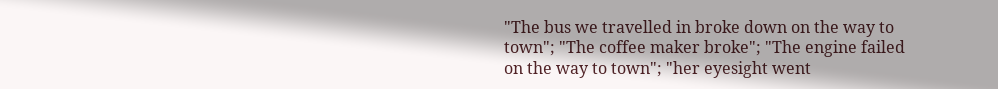"The bus we travelled in broke down on the way to town"; "The coffee maker broke"; "The engine failed on the way to town"; "her eyesight went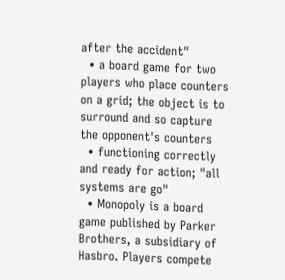after the accident"
  • a board game for two players who place counters on a grid; the object is to surround and so capture the opponent's counters
  • functioning correctly and ready for action; "all systems are go"
  • Monopoly is a board game published by Parker Brothers, a subsidiary of Hasbro. Players compete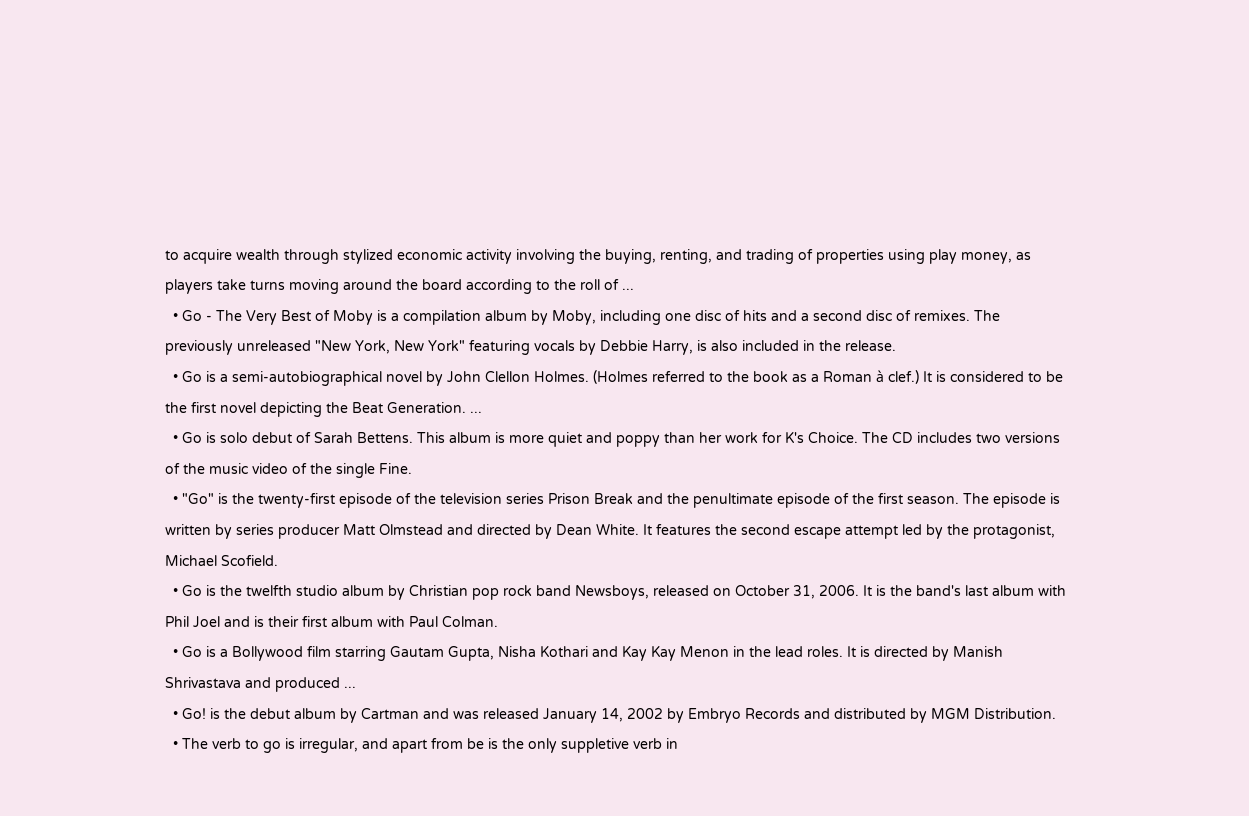to acquire wealth through stylized economic activity involving the buying, renting, and trading of properties using play money, as players take turns moving around the board according to the roll of ...
  • Go - The Very Best of Moby is a compilation album by Moby, including one disc of hits and a second disc of remixes. The previously unreleased "New York, New York" featuring vocals by Debbie Harry, is also included in the release.
  • Go is a semi-autobiographical novel by John Clellon Holmes. (Holmes referred to the book as a Roman à clef.) It is considered to be the first novel depicting the Beat Generation. ...
  • Go is solo debut of Sarah Bettens. This album is more quiet and poppy than her work for K's Choice. The CD includes two versions of the music video of the single Fine.
  • "Go" is the twenty-first episode of the television series Prison Break and the penultimate episode of the first season. The episode is written by series producer Matt Olmstead and directed by Dean White. It features the second escape attempt led by the protagonist, Michael Scofield.
  • Go is the twelfth studio album by Christian pop rock band Newsboys, released on October 31, 2006. It is the band's last album with Phil Joel and is their first album with Paul Colman.
  • Go is a Bollywood film starring Gautam Gupta, Nisha Kothari and Kay Kay Menon in the lead roles. It is directed by Manish Shrivastava and produced ...
  • Go! is the debut album by Cartman and was released January 14, 2002 by Embryo Records and distributed by MGM Distribution.
  • The verb to go is irregular, and apart from be is the only suppletive verb in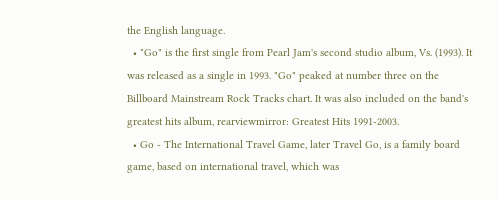the English language.
  • "Go" is the first single from Pearl Jam's second studio album, Vs. (1993). It was released as a single in 1993. "Go" peaked at number three on the Billboard Mainstream Rock Tracks chart. It was also included on the band's greatest hits album, rearviewmirror: Greatest Hits 1991-2003.
  • Go - The International Travel Game, later Travel Go, is a family board game, based on international travel, which was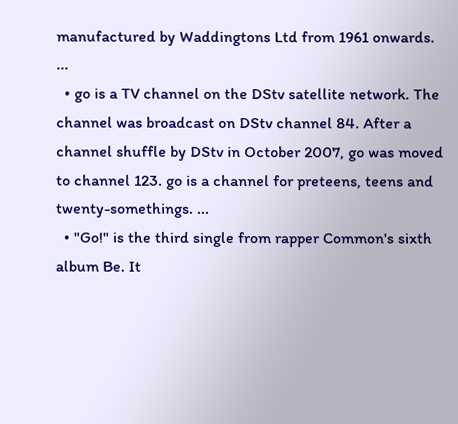manufactured by Waddingtons Ltd from 1961 onwards. ...
  • go is a TV channel on the DStv satellite network. The channel was broadcast on DStv channel 84. After a channel shuffle by DStv in October 2007, go was moved to channel 123. go is a channel for preteens, teens and twenty-somethings. ...
  • "Go!" is the third single from rapper Common's sixth album Be. It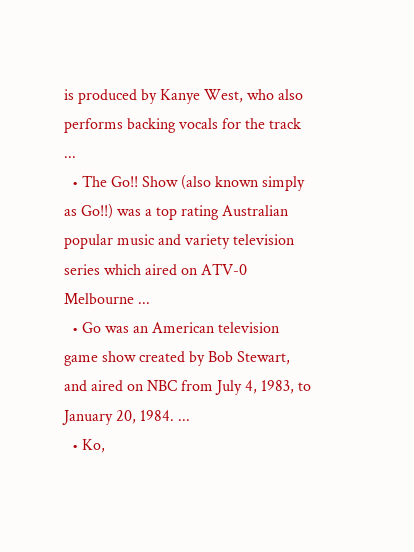is produced by Kanye West, who also performs backing vocals for the track ...
  • The Go!! Show (also known simply as Go!!) was a top rating Australian popular music and variety television series which aired on ATV-0 Melbourne ...
  • Go was an American television game show created by Bob Stewart, and aired on NBC from July 4, 1983, to January 20, 1984. ...
  • Ko,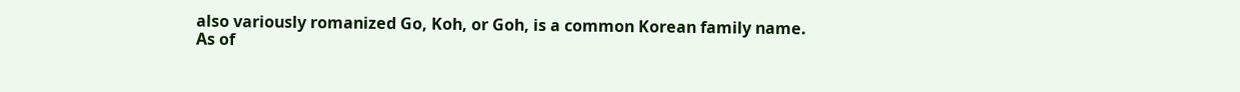also variously romanized Go, Koh, or Goh, is a common Korean family name. As of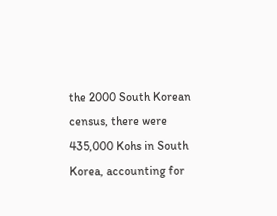the 2000 South Korean census, there were 435,000 Kohs in South Korea, accounting for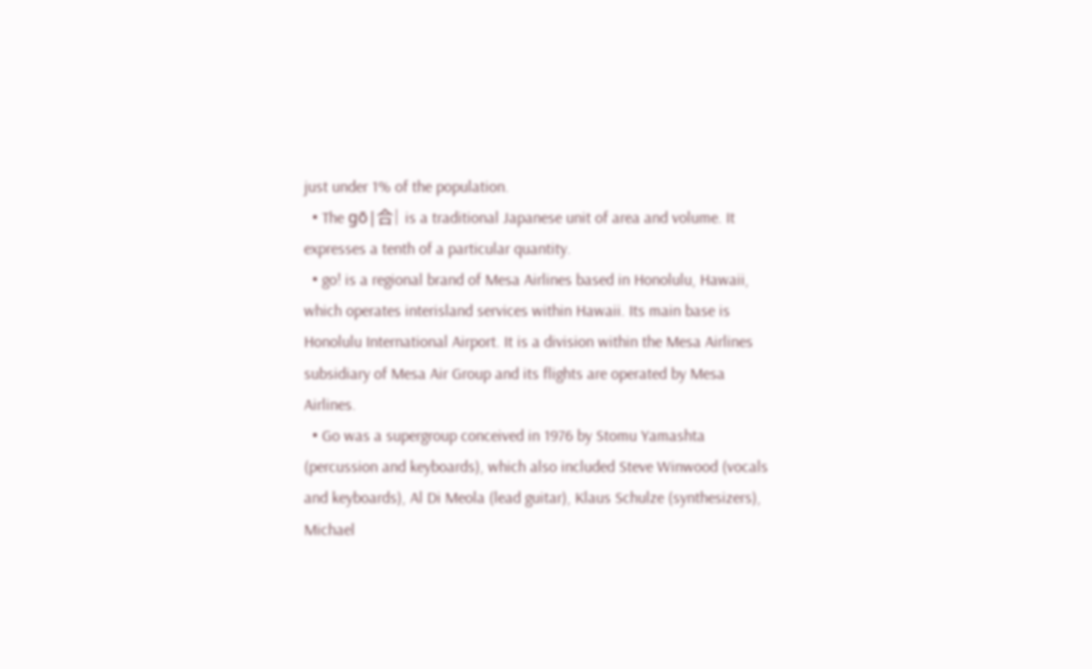just under 1% of the population.
  • The gō|合| is a traditional Japanese unit of area and volume. It expresses a tenth of a particular quantity.
  • go! is a regional brand of Mesa Airlines based in Honolulu, Hawaii, which operates interisland services within Hawaii. Its main base is Honolulu International Airport. It is a division within the Mesa Airlines subsidiary of Mesa Air Group and its flights are operated by Mesa Airlines.
  • Go was a supergroup conceived in 1976 by Stomu Yamashta (percussion and keyboards), which also included Steve Winwood (vocals and keyboards), Al Di Meola (lead guitar), Klaus Schulze (synthesizers), Michael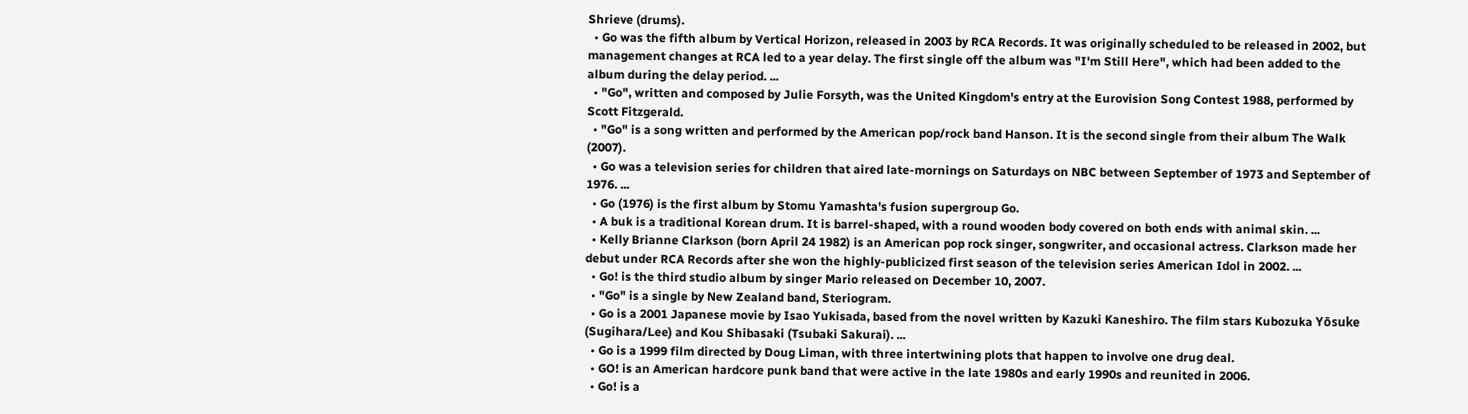Shrieve (drums).
  • Go was the fifth album by Vertical Horizon, released in 2003 by RCA Records. It was originally scheduled to be released in 2002, but management changes at RCA led to a year delay. The first single off the album was "I'm Still Here", which had been added to the album during the delay period. ...
  • "Go", written and composed by Julie Forsyth, was the United Kingdom's entry at the Eurovision Song Contest 1988, performed by Scott Fitzgerald.
  • "Go" is a song written and performed by the American pop/rock band Hanson. It is the second single from their album The Walk (2007).
  • Go was a television series for children that aired late-mornings on Saturdays on NBC between September of 1973 and September of 1976. ...
  • Go (1976) is the first album by Stomu Yamashta's fusion supergroup Go.
  • A buk is a traditional Korean drum. It is barrel-shaped, with a round wooden body covered on both ends with animal skin. ...
  • Kelly Brianne Clarkson (born April 24 1982) is an American pop rock singer, songwriter, and occasional actress. Clarkson made her debut under RCA Records after she won the highly-publicized first season of the television series American Idol in 2002. ...
  • Go! is the third studio album by singer Mario released on December 10, 2007.
  • "Go" is a single by New Zealand band, Steriogram.
  • Go is a 2001 Japanese movie by Isao Yukisada, based from the novel written by Kazuki Kaneshiro. The film stars Kubozuka Yōsuke (Sugihara/Lee) and Kou Shibasaki (Tsubaki Sakurai). ...
  • Go is a 1999 film directed by Doug Liman, with three intertwining plots that happen to involve one drug deal.
  • GO! is an American hardcore punk band that were active in the late 1980s and early 1990s and reunited in 2006.
  • Go! is a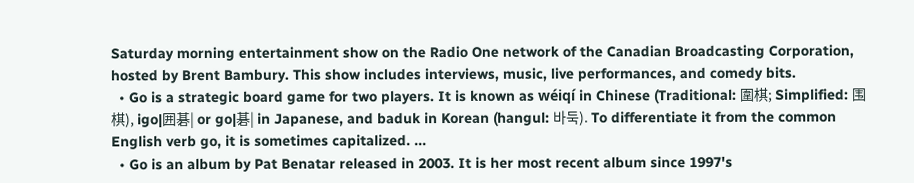Saturday morning entertainment show on the Radio One network of the Canadian Broadcasting Corporation, hosted by Brent Bambury. This show includes interviews, music, live performances, and comedy bits.
  • Go is a strategic board game for two players. It is known as wéiqí in Chinese (Traditional: 圍棋; Simplified: 围棋), igo|囲碁| or go|碁| in Japanese, and baduk in Korean (hangul: 바둑). To differentiate it from the common English verb go, it is sometimes capitalized. ...
  • Go is an album by Pat Benatar released in 2003. It is her most recent album since 1997's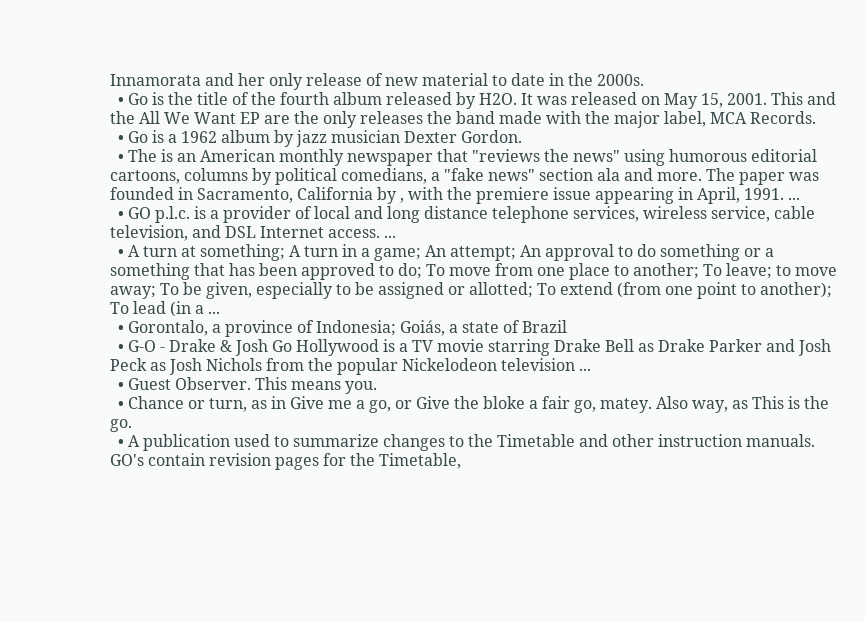Innamorata and her only release of new material to date in the 2000s.
  • Go is the title of the fourth album released by H2O. It was released on May 15, 2001. This and the All We Want EP are the only releases the band made with the major label, MCA Records.
  • Go is a 1962 album by jazz musician Dexter Gordon.
  • The is an American monthly newspaper that "reviews the news" using humorous editorial cartoons, columns by political comedians, a "fake news" section ala and more. The paper was founded in Sacramento, California by , with the premiere issue appearing in April, 1991. ...
  • GO p.l.c. is a provider of local and long distance telephone services, wireless service, cable television, and DSL Internet access. ...
  • A turn at something; A turn in a game; An attempt; An approval to do something or a something that has been approved to do; To move from one place to another; To leave; to move away; To be given, especially to be assigned or allotted; To extend (from one point to another); To lead (in a ...
  • Gorontalo, a province of Indonesia; Goiás, a state of Brazil
  • G-O - Drake & Josh Go Hollywood is a TV movie starring Drake Bell as Drake Parker and Josh Peck as Josh Nichols from the popular Nickelodeon television ...
  • Guest Observer. This means you.
  • Chance or turn, as in Give me a go, or Give the bloke a fair go, matey. Also way, as This is the go.
  • A publication used to summarize changes to the Timetable and other instruction manuals. GO's contain revision pages for the Timetable,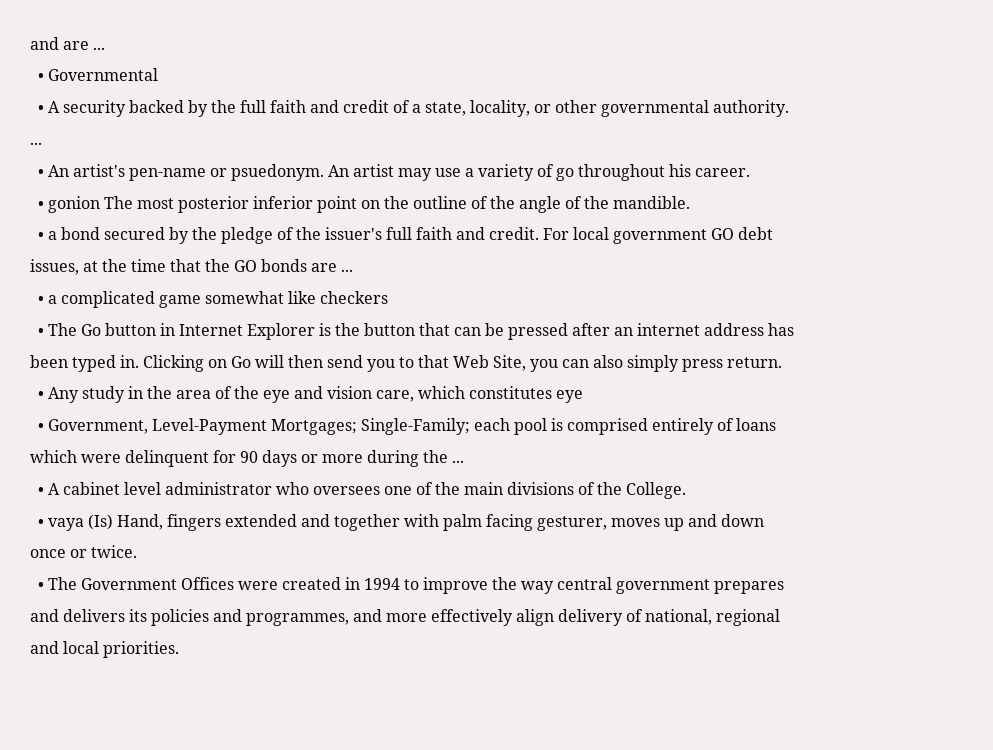and are ...
  • Governmental
  • A security backed by the full faith and credit of a state, locality, or other governmental authority. ...
  • An artist's pen-name or psuedonym. An artist may use a variety of go throughout his career.
  • gonion The most posterior inferior point on the outline of the angle of the mandible.
  • a bond secured by the pledge of the issuer's full faith and credit. For local government GO debt issues, at the time that the GO bonds are ...
  • a complicated game somewhat like checkers
  • The Go button in Internet Explorer is the button that can be pressed after an internet address has been typed in. Clicking on Go will then send you to that Web Site, you can also simply press return.
  • Any study in the area of the eye and vision care, which constitutes eye
  • Government, Level-Payment Mortgages; Single-Family; each pool is comprised entirely of loans which were delinquent for 90 days or more during the ...
  • A cabinet level administrator who oversees one of the main divisions of the College.
  • vaya (Is) Hand, fingers extended and together with palm facing gesturer, moves up and down once or twice.
  • The Government Offices were created in 1994 to improve the way central government prepares and delivers its policies and programmes, and more effectively align delivery of national, regional and local priorities.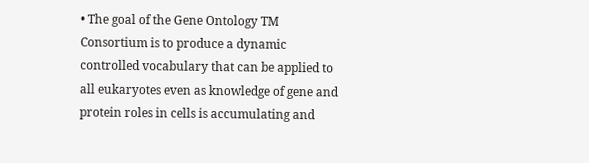• The goal of the Gene Ontology TM Consortium is to produce a dynamic controlled vocabulary that can be applied to all eukaryotes even as knowledge of gene and protein roles in cells is accumulating and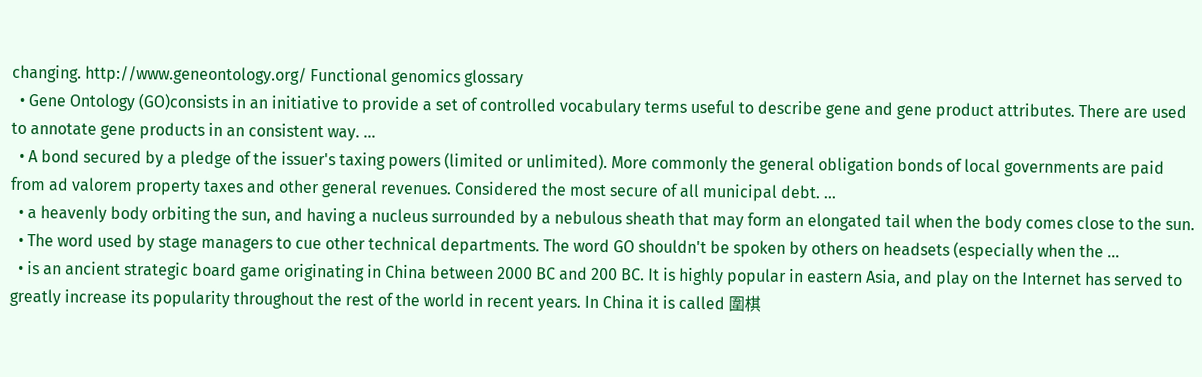changing. http://www.geneontology.org/ Functional genomics glossary
  • Gene Ontology (GO)consists in an initiative to provide a set of controlled vocabulary terms useful to describe gene and gene product attributes. There are used to annotate gene products in an consistent way. ...
  • A bond secured by a pledge of the issuer's taxing powers (limited or unlimited). More commonly the general obligation bonds of local governments are paid from ad valorem property taxes and other general revenues. Considered the most secure of all municipal debt. ...
  • a heavenly body orbiting the sun, and having a nucleus surrounded by a nebulous sheath that may form an elongated tail when the body comes close to the sun.
  • The word used by stage managers to cue other technical departments. The word GO shouldn't be spoken by others on headsets (especially when the ...
  • is an ancient strategic board game originating in China between 2000 BC and 200 BC. It is highly popular in eastern Asia, and play on the Internet has served to greatly increase its popularity throughout the rest of the world in recent years. In China it is called 圍棋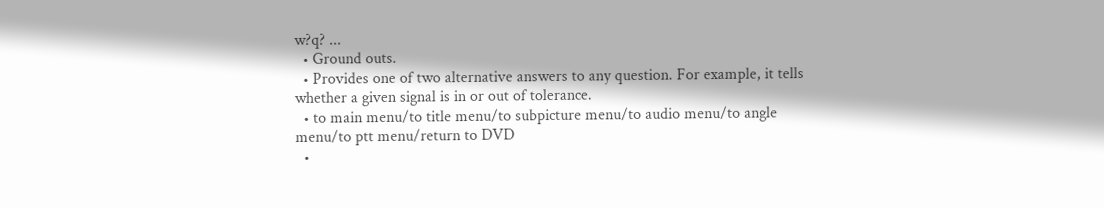w?q? ...
  • Ground outs.
  • Provides one of two alternative answers to any question. For example, it tells whether a given signal is in or out of tolerance.
  • to main menu/to title menu/to subpicture menu/to audio menu/to angle menu/to ptt menu/return to DVD
  •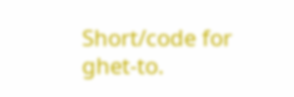Short/code for ghet-to.